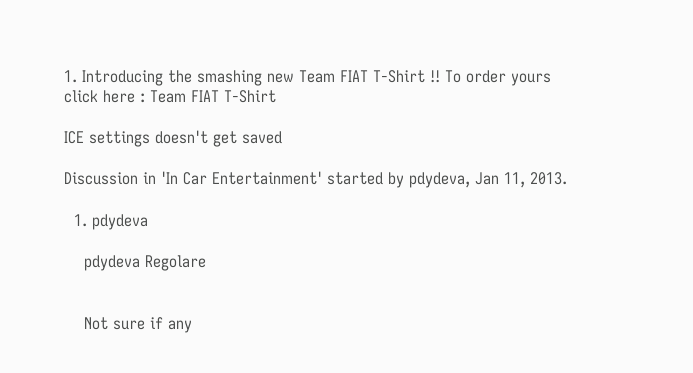1. Introducing the smashing new Team FIAT T-Shirt !! To order yours click here : Team FIAT T-Shirt

ICE settings doesn't get saved

Discussion in 'In Car Entertainment' started by pdydeva, Jan 11, 2013.

  1. pdydeva

    pdydeva Regolare


    Not sure if any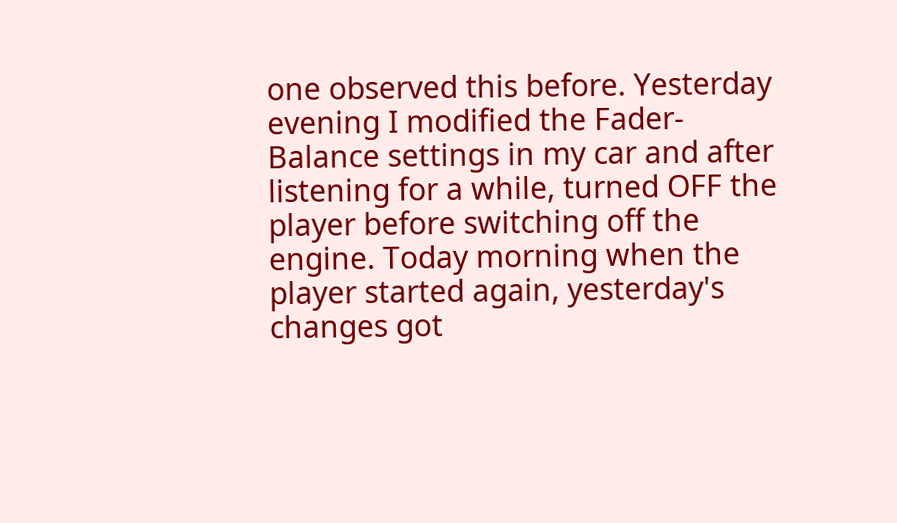one observed this before. Yesterday evening I modified the Fader-Balance settings in my car and after listening for a while, turned OFF the player before switching off the engine. Today morning when the player started again, yesterday's changes got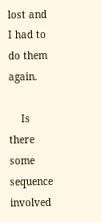lost and I had to do them again.

    Is there some sequence involved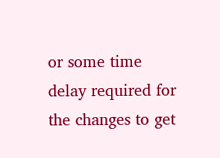or some time delay required for the changes to get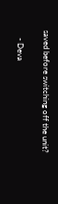saved before switching off the unit?

    - Deva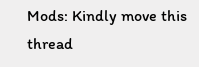Mods: Kindly move this thread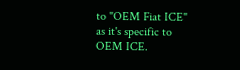to "OEM Fiat ICE" as it's specific to OEM ICE.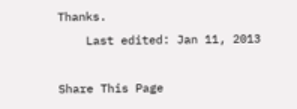Thanks.
    Last edited: Jan 11, 2013

Share This Page